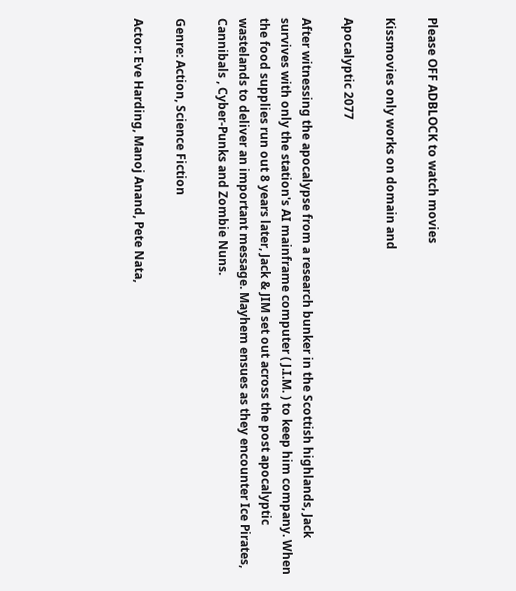Please OFF ADBLOCK to watch movies

Kissmovies only works on domain and

Apocalyptic 2077

After witnessing the apocalypse from a research bunker in the Scottish highlands, Jack survives with only the station's AI mainframe computer ( J.I.M. ) to keep him company. When the food supplies run out 8 years later, Jack & JIM set out across the post apocalyptic wastelands to deliver an important message. Mayhem ensues as they encounter Ice Pirates, Cannibals , Cyber-Punks and Zombie Nuns.

Genre: Action, Science Fiction

Actor: Eve Harding, Manoj Anand, Pete Nata,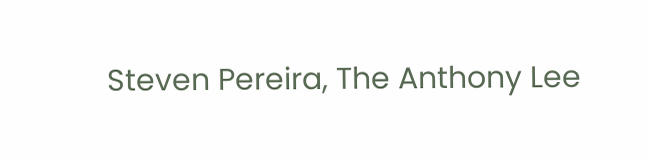Steven Pereira, The Anthony Lee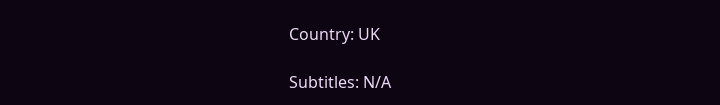Country: UK

Subtitles: N/A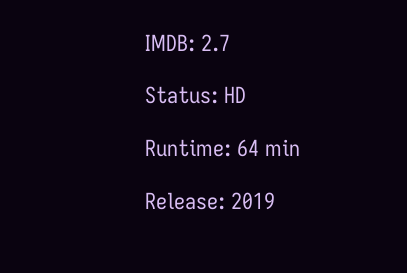IMDB: 2.7

Status: HD

Runtime: 64 min

Release: 2019